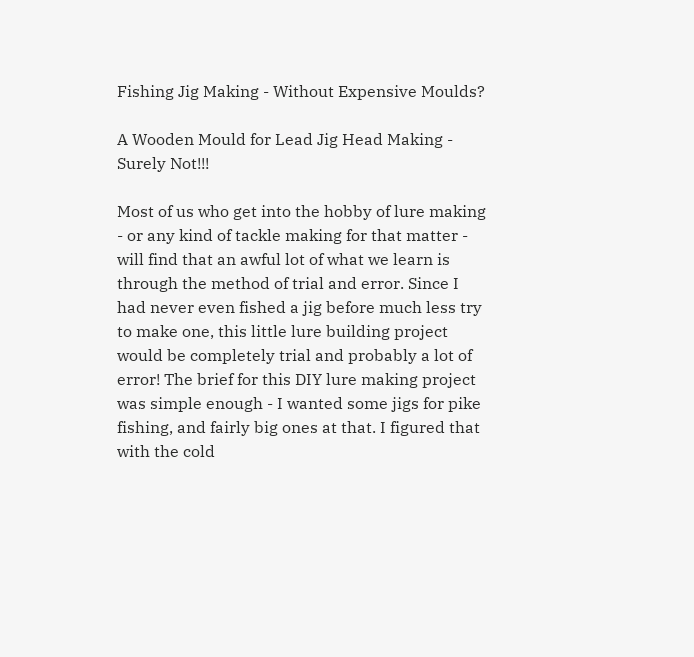Fishing Jig Making - Without Expensive Moulds?

A Wooden Mould for Lead Jig Head Making - Surely Not!!!

Most of us who get into the hobby of lure making - or any kind of tackle making for that matter - will find that an awful lot of what we learn is through the method of trial and error. Since I had never even fished a jig before much less try to make one, this little lure building project would be completely trial and probably a lot of error! The brief for this DIY lure making project was simple enough - I wanted some jigs for pike fishing, and fairly big ones at that. I figured that with the cold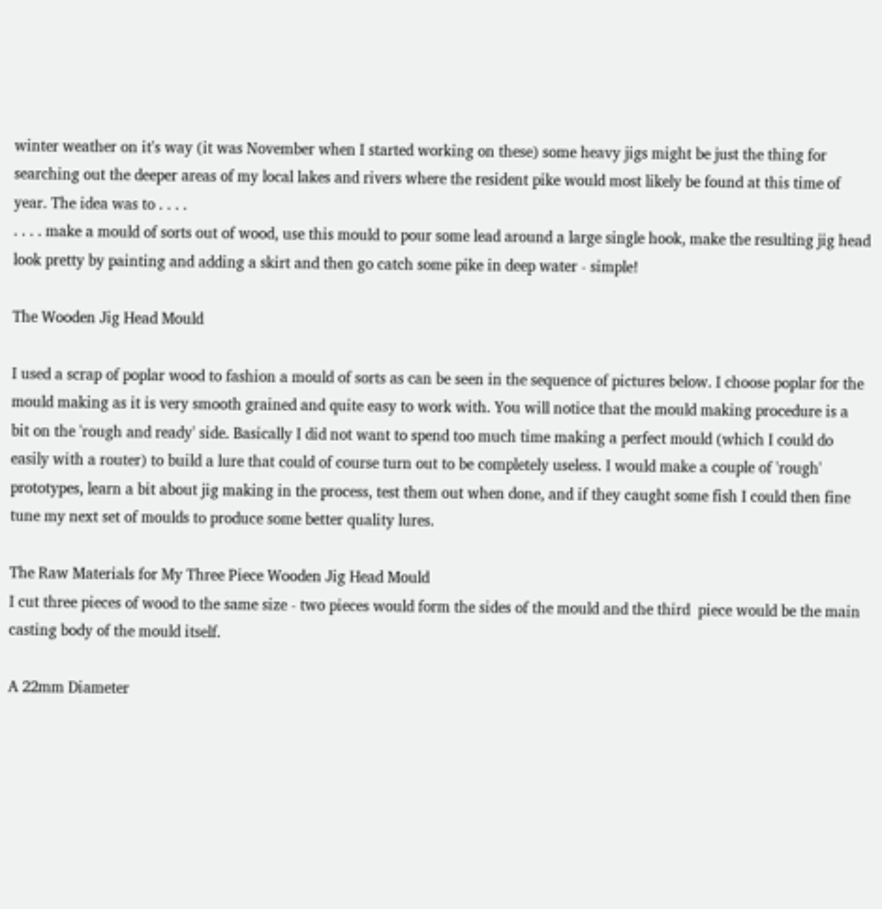winter weather on it's way (it was November when I started working on these) some heavy jigs might be just the thing for searching out the deeper areas of my local lakes and rivers where the resident pike would most likely be found at this time of year. The idea was to . . . .
. . . . make a mould of sorts out of wood, use this mould to pour some lead around a large single hook, make the resulting jig head look pretty by painting and adding a skirt and then go catch some pike in deep water - simple!

The Wooden Jig Head Mould

I used a scrap of poplar wood to fashion a mould of sorts as can be seen in the sequence of pictures below. I choose poplar for the mould making as it is very smooth grained and quite easy to work with. You will notice that the mould making procedure is a bit on the 'rough and ready' side. Basically I did not want to spend too much time making a perfect mould (which I could do easily with a router) to build a lure that could of course turn out to be completely useless. I would make a couple of 'rough' prototypes, learn a bit about jig making in the process, test them out when done, and if they caught some fish I could then fine tune my next set of moulds to produce some better quality lures.

The Raw Materials for My Three Piece Wooden Jig Head Mould
I cut three pieces of wood to the same size - two pieces would form the sides of the mould and the third  piece would be the main casting body of the mould itself.

A 22mm Diameter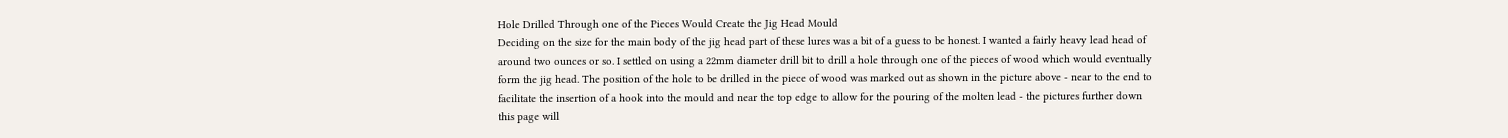Hole Drilled Through one of the Pieces Would Create the Jig Head Mould
Deciding on the size for the main body of the jig head part of these lures was a bit of a guess to be honest. I wanted a fairly heavy lead head of around two ounces or so. I settled on using a 22mm diameter drill bit to drill a hole through one of the pieces of wood which would eventually form the jig head. The position of the hole to be drilled in the piece of wood was marked out as shown in the picture above - near to the end to facilitate the insertion of a hook into the mould and near the top edge to allow for the pouring of the molten lead - the pictures further down this page will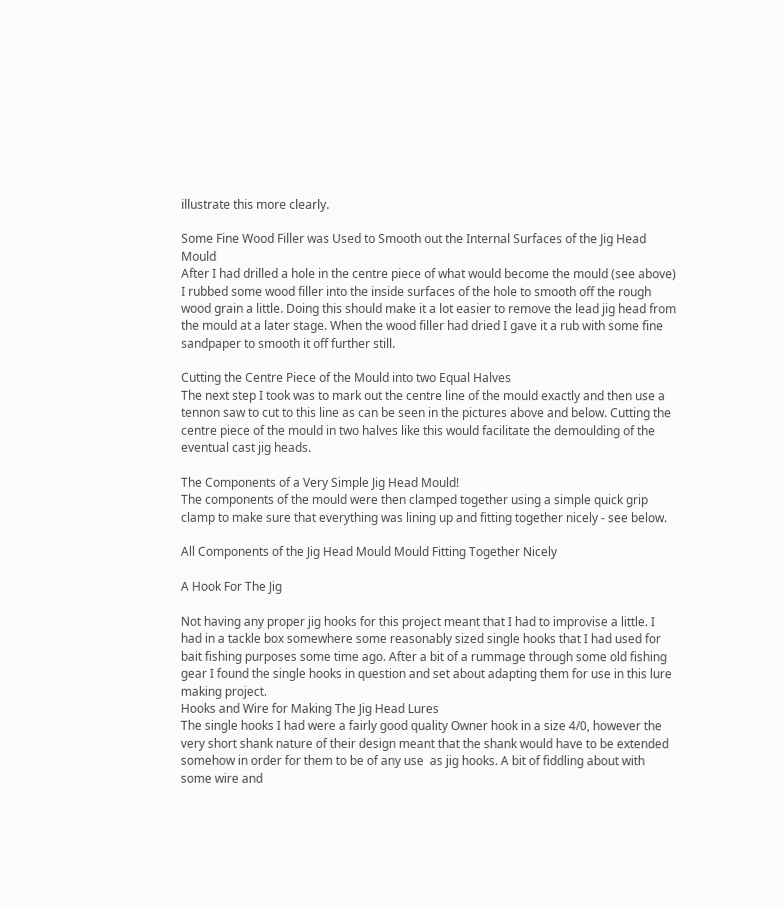illustrate this more clearly.

Some Fine Wood Filler was Used to Smooth out the Internal Surfaces of the Jig Head Mould
After I had drilled a hole in the centre piece of what would become the mould (see above) I rubbed some wood filler into the inside surfaces of the hole to smooth off the rough wood grain a little. Doing this should make it a lot easier to remove the lead jig head from the mould at a later stage. When the wood filler had dried I gave it a rub with some fine sandpaper to smooth it off further still.

Cutting the Centre Piece of the Mould into two Equal Halves
The next step I took was to mark out the centre line of the mould exactly and then use a tennon saw to cut to this line as can be seen in the pictures above and below. Cutting the centre piece of the mould in two halves like this would facilitate the demoulding of the eventual cast jig heads.

The Components of a Very Simple Jig Head Mould!
The components of the mould were then clamped together using a simple quick grip clamp to make sure that everything was lining up and fitting together nicely - see below.

All Components of the Jig Head Mould Mould Fitting Together Nicely

A Hook For The Jig

Not having any proper jig hooks for this project meant that I had to improvise a little. I had in a tackle box somewhere some reasonably sized single hooks that I had used for bait fishing purposes some time ago. After a bit of a rummage through some old fishing gear I found the single hooks in question and set about adapting them for use in this lure making project.
Hooks and Wire for Making The Jig Head Lures
The single hooks I had were a fairly good quality Owner hook in a size 4/0, however the very short shank nature of their design meant that the shank would have to be extended somehow in order for them to be of any use  as jig hooks. A bit of fiddling about with some wire and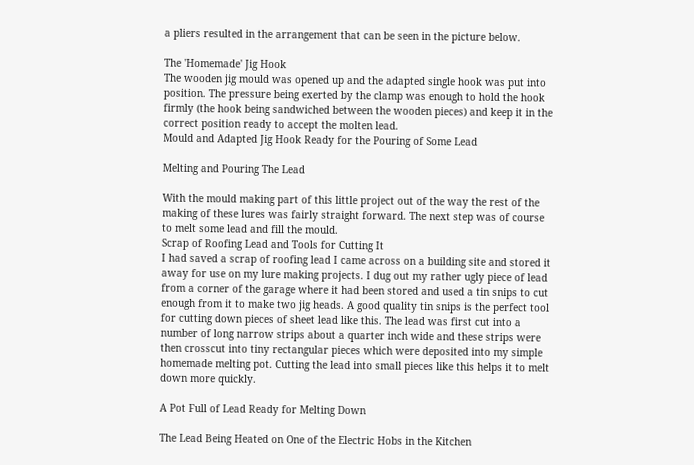a pliers resulted in the arrangement that can be seen in the picture below.

The 'Homemade' Jig Hook
The wooden jig mould was opened up and the adapted single hook was put into position. The pressure being exerted by the clamp was enough to hold the hook firmly (the hook being sandwiched between the wooden pieces) and keep it in the correct position ready to accept the molten lead.
Mould and Adapted Jig Hook Ready for the Pouring of Some Lead

Melting and Pouring The Lead

With the mould making part of this little project out of the way the rest of the making of these lures was fairly straight forward. The next step was of course to melt some lead and fill the mould.
Scrap of Roofing Lead and Tools for Cutting It
I had saved a scrap of roofing lead I came across on a building site and stored it away for use on my lure making projects. I dug out my rather ugly piece of lead from a corner of the garage where it had been stored and used a tin snips to cut enough from it to make two jig heads. A good quality tin snips is the perfect tool for cutting down pieces of sheet lead like this. The lead was first cut into a number of long narrow strips about a quarter inch wide and these strips were then crosscut into tiny rectangular pieces which were deposited into my simple homemade melting pot. Cutting the lead into small pieces like this helps it to melt down more quickly.

A Pot Full of Lead Ready for Melting Down

The Lead Being Heated on One of the Electric Hobs in the Kitchen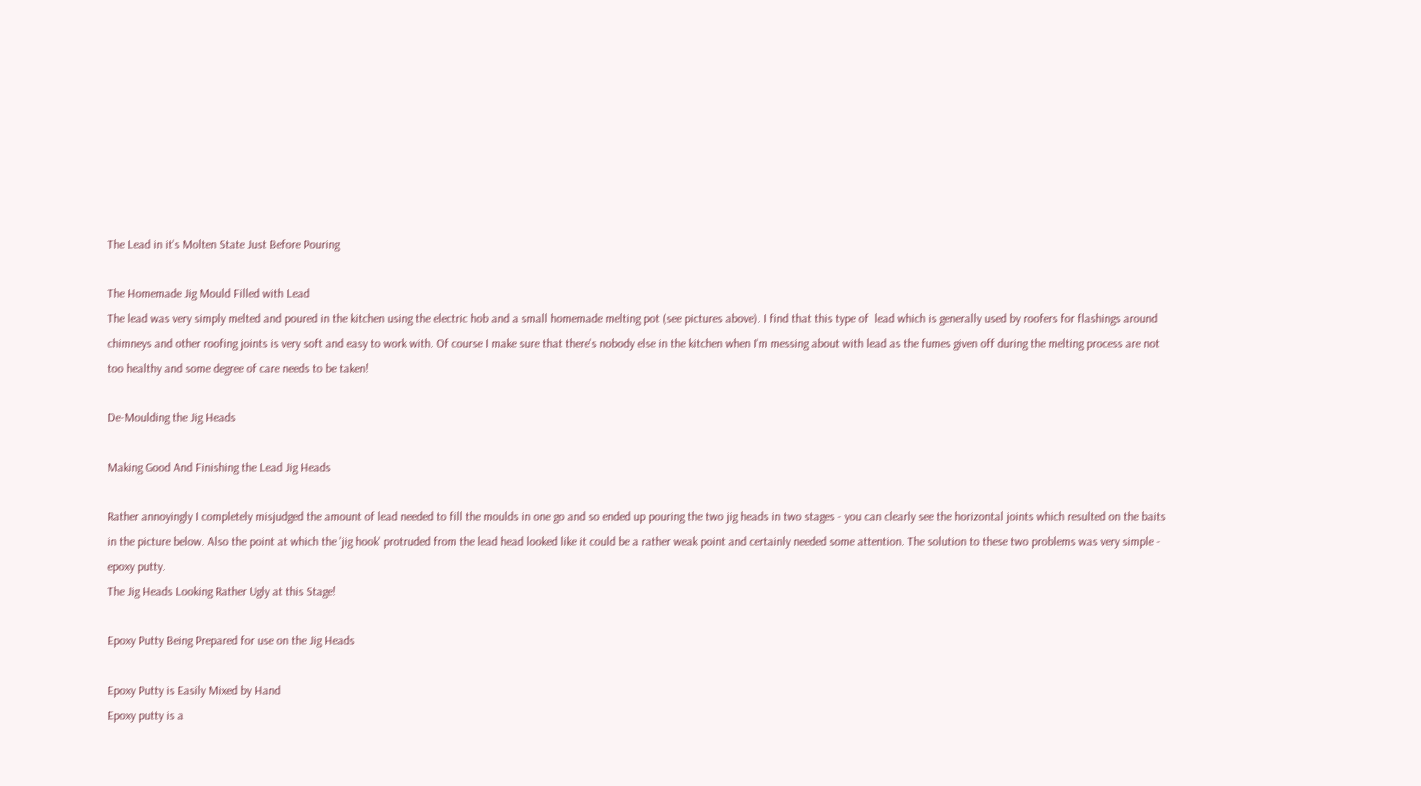The Lead in it's Molten State Just Before Pouring

The Homemade Jig Mould Filled with Lead
The lead was very simply melted and poured in the kitchen using the electric hob and a small homemade melting pot (see pictures above). I find that this type of  lead which is generally used by roofers for flashings around chimneys and other roofing joints is very soft and easy to work with. Of course I make sure that there's nobody else in the kitchen when I'm messing about with lead as the fumes given off during the melting process are not too healthy and some degree of care needs to be taken!

De-Moulding the Jig Heads

Making Good And Finishing the Lead Jig Heads

Rather annoyingly I completely misjudged the amount of lead needed to fill the moulds in one go and so ended up pouring the two jig heads in two stages - you can clearly see the horizontal joints which resulted on the baits in the picture below. Also the point at which the 'jig hook' protruded from the lead head looked like it could be a rather weak point and certainly needed some attention. The solution to these two problems was very simple - epoxy putty.
The Jig Heads Looking Rather Ugly at this Stage!

Epoxy Putty Being Prepared for use on the Jig Heads

Epoxy Putty is Easily Mixed by Hand
Epoxy putty is a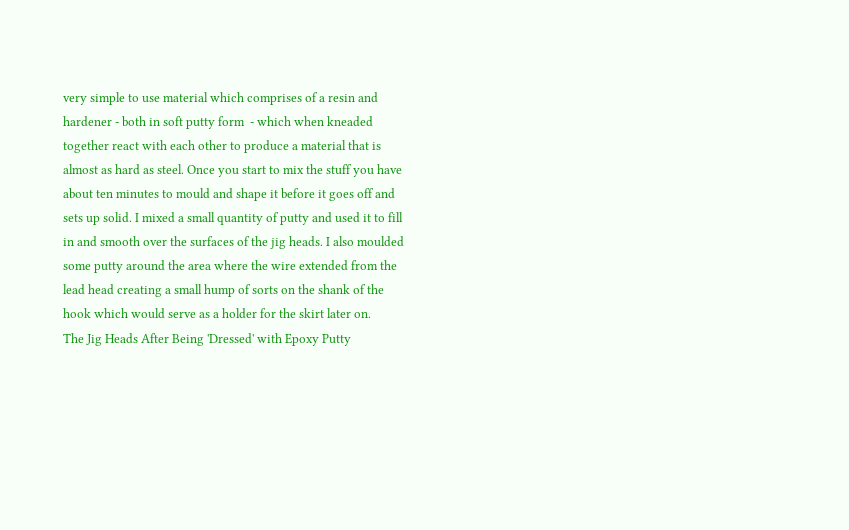very simple to use material which comprises of a resin and hardener - both in soft putty form  - which when kneaded together react with each other to produce a material that is almost as hard as steel. Once you start to mix the stuff you have about ten minutes to mould and shape it before it goes off and sets up solid. I mixed a small quantity of putty and used it to fill in and smooth over the surfaces of the jig heads. I also moulded some putty around the area where the wire extended from the lead head creating a small hump of sorts on the shank of the hook which would serve as a holder for the skirt later on.
The Jig Heads After Being 'Dressed' with Epoxy Putty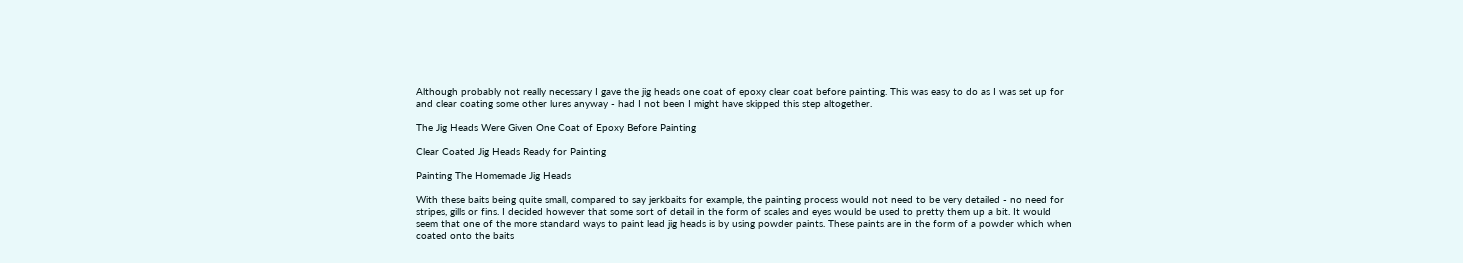Although probably not really necessary I gave the jig heads one coat of epoxy clear coat before painting. This was easy to do as I was set up for and clear coating some other lures anyway - had I not been I might have skipped this step altogether.

The Jig Heads Were Given One Coat of Epoxy Before Painting

Clear Coated Jig Heads Ready for Painting

Painting The Homemade Jig Heads

With these baits being quite small, compared to say jerkbaits for example, the painting process would not need to be very detailed - no need for stripes, gills or fins. I decided however that some sort of detail in the form of scales and eyes would be used to pretty them up a bit. It would seem that one of the more standard ways to paint lead jig heads is by using powder paints. These paints are in the form of a powder which when coated onto the baits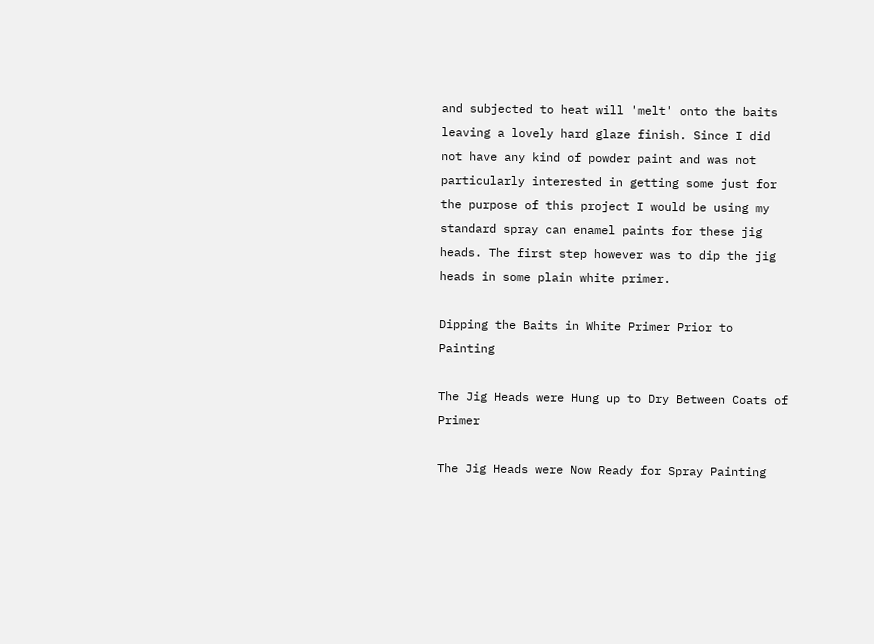and subjected to heat will 'melt' onto the baits leaving a lovely hard glaze finish. Since I did not have any kind of powder paint and was not particularly interested in getting some just for the purpose of this project I would be using my standard spray can enamel paints for these jig heads. The first step however was to dip the jig heads in some plain white primer.

Dipping the Baits in White Primer Prior to Painting

The Jig Heads were Hung up to Dry Between Coats of Primer

The Jig Heads were Now Ready for Spray Painting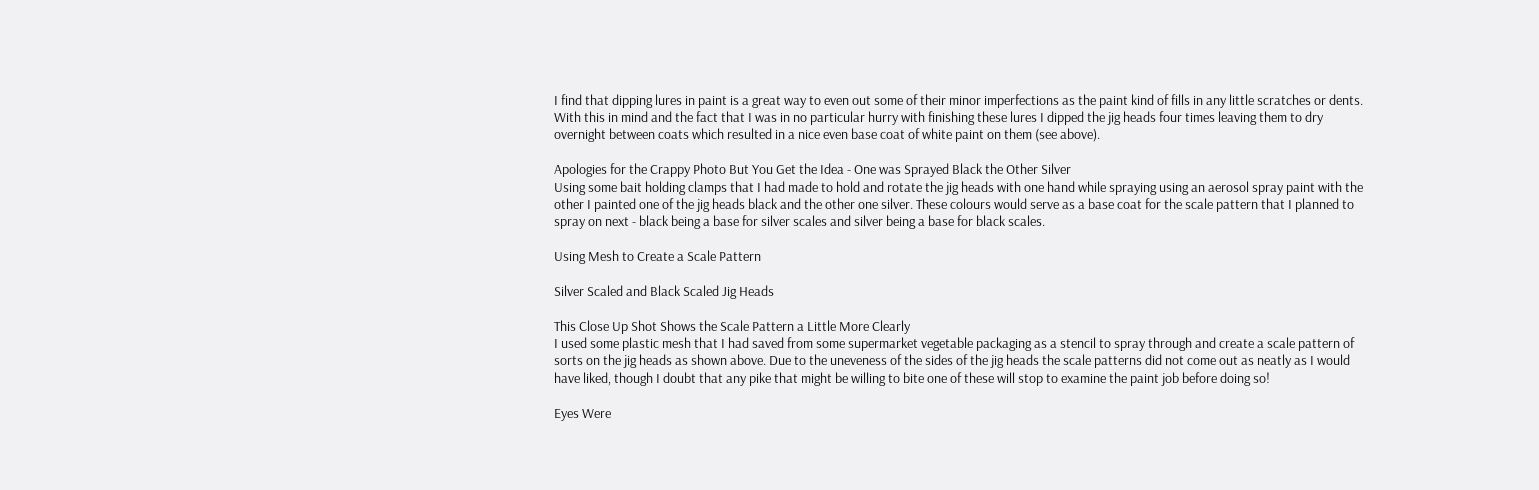I find that dipping lures in paint is a great way to even out some of their minor imperfections as the paint kind of fills in any little scratches or dents. With this in mind and the fact that I was in no particular hurry with finishing these lures I dipped the jig heads four times leaving them to dry overnight between coats which resulted in a nice even base coat of white paint on them (see above).

Apologies for the Crappy Photo But You Get the Idea - One was Sprayed Black the Other Silver
Using some bait holding clamps that I had made to hold and rotate the jig heads with one hand while spraying using an aerosol spray paint with the other I painted one of the jig heads black and the other one silver. These colours would serve as a base coat for the scale pattern that I planned to spray on next - black being a base for silver scales and silver being a base for black scales.

Using Mesh to Create a Scale Pattern

Silver Scaled and Black Scaled Jig Heads

This Close Up Shot Shows the Scale Pattern a Little More Clearly
I used some plastic mesh that I had saved from some supermarket vegetable packaging as a stencil to spray through and create a scale pattern of sorts on the jig heads as shown above. Due to the uneveness of the sides of the jig heads the scale patterns did not come out as neatly as I would have liked, though I doubt that any pike that might be willing to bite one of these will stop to examine the paint job before doing so!

Eyes Were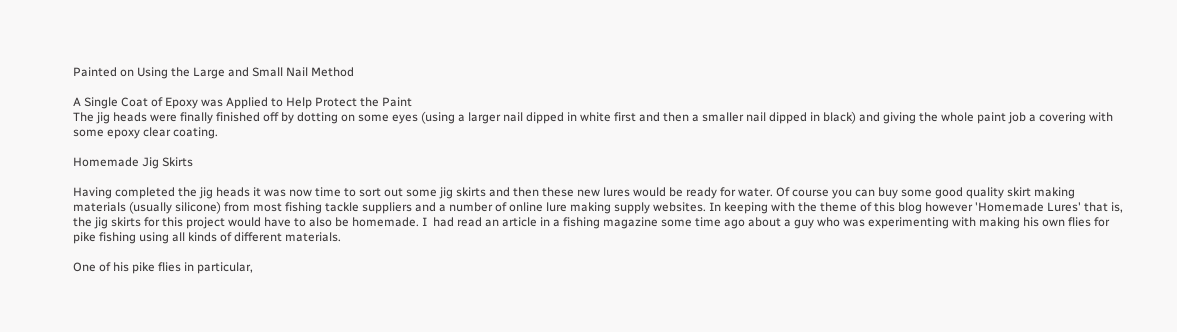Painted on Using the Large and Small Nail Method

A Single Coat of Epoxy was Applied to Help Protect the Paint
The jig heads were finally finished off by dotting on some eyes (using a larger nail dipped in white first and then a smaller nail dipped in black) and giving the whole paint job a covering with some epoxy clear coating.

Homemade Jig Skirts

Having completed the jig heads it was now time to sort out some jig skirts and then these new lures would be ready for water. Of course you can buy some good quality skirt making materials (usually silicone) from most fishing tackle suppliers and a number of online lure making supply websites. In keeping with the theme of this blog however 'Homemade Lures' that is, the jig skirts for this project would have to also be homemade. I  had read an article in a fishing magazine some time ago about a guy who was experimenting with making his own flies for pike fishing using all kinds of different materials.

One of his pike flies in particular,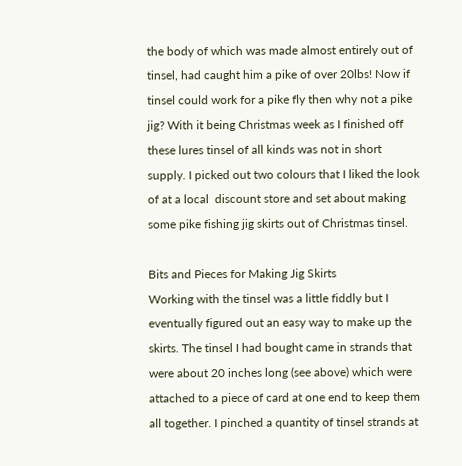the body of which was made almost entirely out of tinsel, had caught him a pike of over 20lbs! Now if tinsel could work for a pike fly then why not a pike jig? With it being Christmas week as I finished off these lures tinsel of all kinds was not in short supply. I picked out two colours that I liked the look of at a local  discount store and set about making some pike fishing jig skirts out of Christmas tinsel.

Bits and Pieces for Making Jig Skirts
Working with the tinsel was a little fiddly but I eventually figured out an easy way to make up the skirts. The tinsel I had bought came in strands that were about 20 inches long (see above) which were attached to a piece of card at one end to keep them all together. I pinched a quantity of tinsel strands at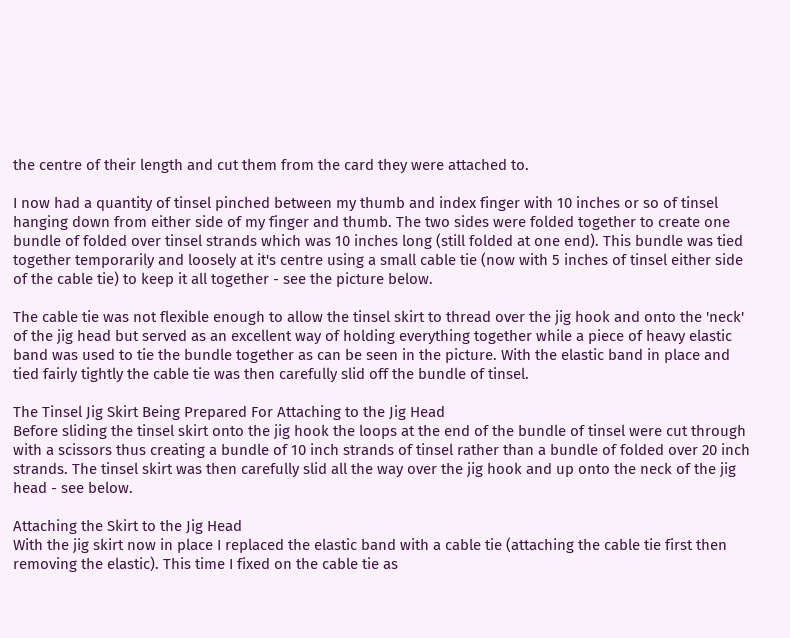the centre of their length and cut them from the card they were attached to.

I now had a quantity of tinsel pinched between my thumb and index finger with 10 inches or so of tinsel hanging down from either side of my finger and thumb. The two sides were folded together to create one bundle of folded over tinsel strands which was 10 inches long (still folded at one end). This bundle was tied together temporarily and loosely at it's centre using a small cable tie (now with 5 inches of tinsel either side of the cable tie) to keep it all together - see the picture below.

The cable tie was not flexible enough to allow the tinsel skirt to thread over the jig hook and onto the 'neck' of the jig head but served as an excellent way of holding everything together while a piece of heavy elastic band was used to tie the bundle together as can be seen in the picture. With the elastic band in place and tied fairly tightly the cable tie was then carefully slid off the bundle of tinsel.

The Tinsel Jig Skirt Being Prepared For Attaching to the Jig Head
Before sliding the tinsel skirt onto the jig hook the loops at the end of the bundle of tinsel were cut through with a scissors thus creating a bundle of 10 inch strands of tinsel rather than a bundle of folded over 20 inch strands. The tinsel skirt was then carefully slid all the way over the jig hook and up onto the neck of the jig head - see below.

Attaching the Skirt to the Jig Head
With the jig skirt now in place I replaced the elastic band with a cable tie (attaching the cable tie first then removing the elastic). This time I fixed on the cable tie as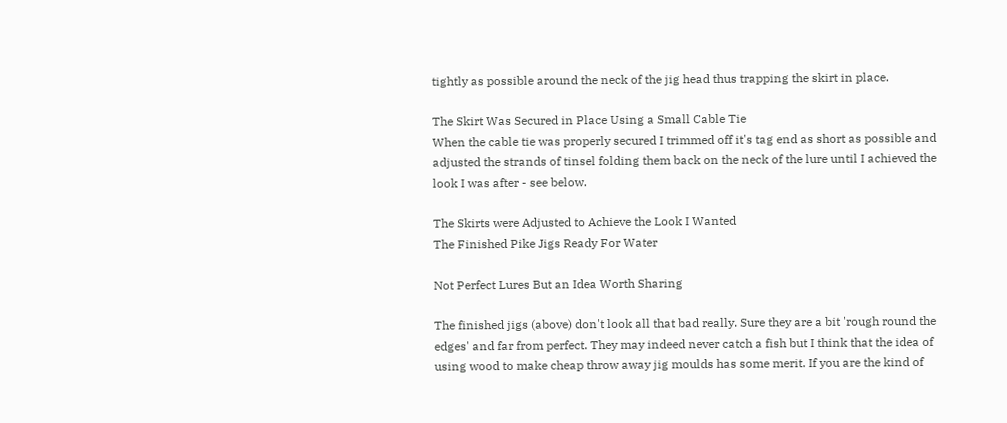tightly as possible around the neck of the jig head thus trapping the skirt in place.

The Skirt Was Secured in Place Using a Small Cable Tie
When the cable tie was properly secured I trimmed off it's tag end as short as possible and adjusted the strands of tinsel folding them back on the neck of the lure until I achieved the look I was after - see below.

The Skirts were Adjusted to Achieve the Look I Wanted
The Finished Pike Jigs Ready For Water

Not Perfect Lures But an Idea Worth Sharing

The finished jigs (above) don't look all that bad really. Sure they are a bit 'rough round the edges' and far from perfect. They may indeed never catch a fish but I think that the idea of using wood to make cheap throw away jig moulds has some merit. If you are the kind of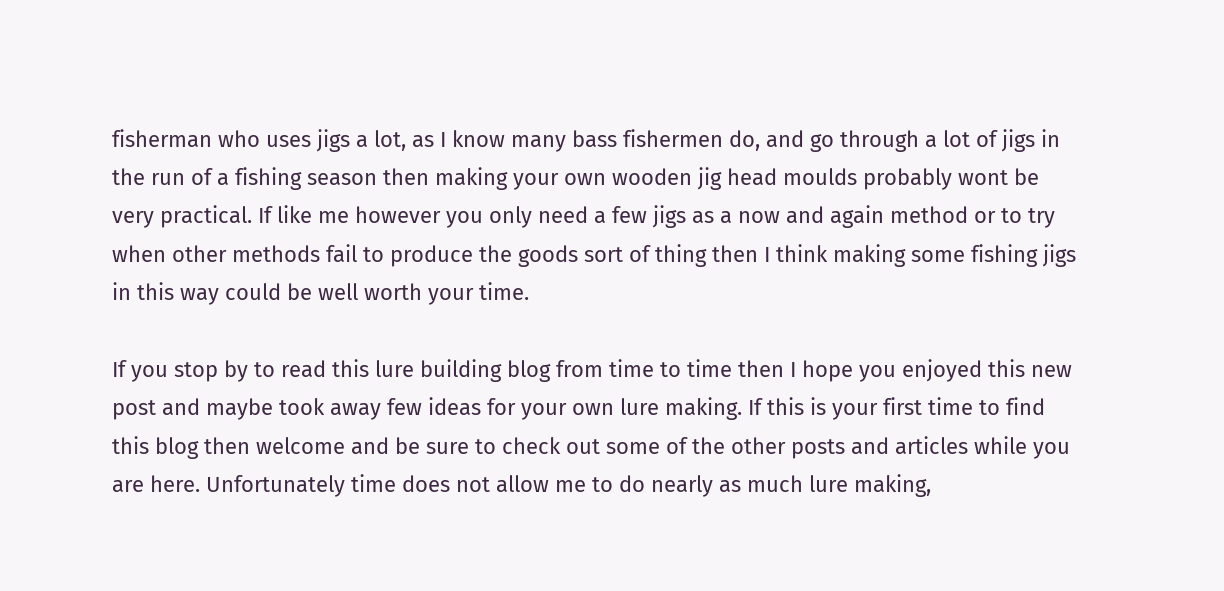fisherman who uses jigs a lot, as I know many bass fishermen do, and go through a lot of jigs in the run of a fishing season then making your own wooden jig head moulds probably wont be very practical. If like me however you only need a few jigs as a now and again method or to try when other methods fail to produce the goods sort of thing then I think making some fishing jigs in this way could be well worth your time.

If you stop by to read this lure building blog from time to time then I hope you enjoyed this new post and maybe took away few ideas for your own lure making. If this is your first time to find this blog then welcome and be sure to check out some of the other posts and articles while you are here. Unfortunately time does not allow me to do nearly as much lure making,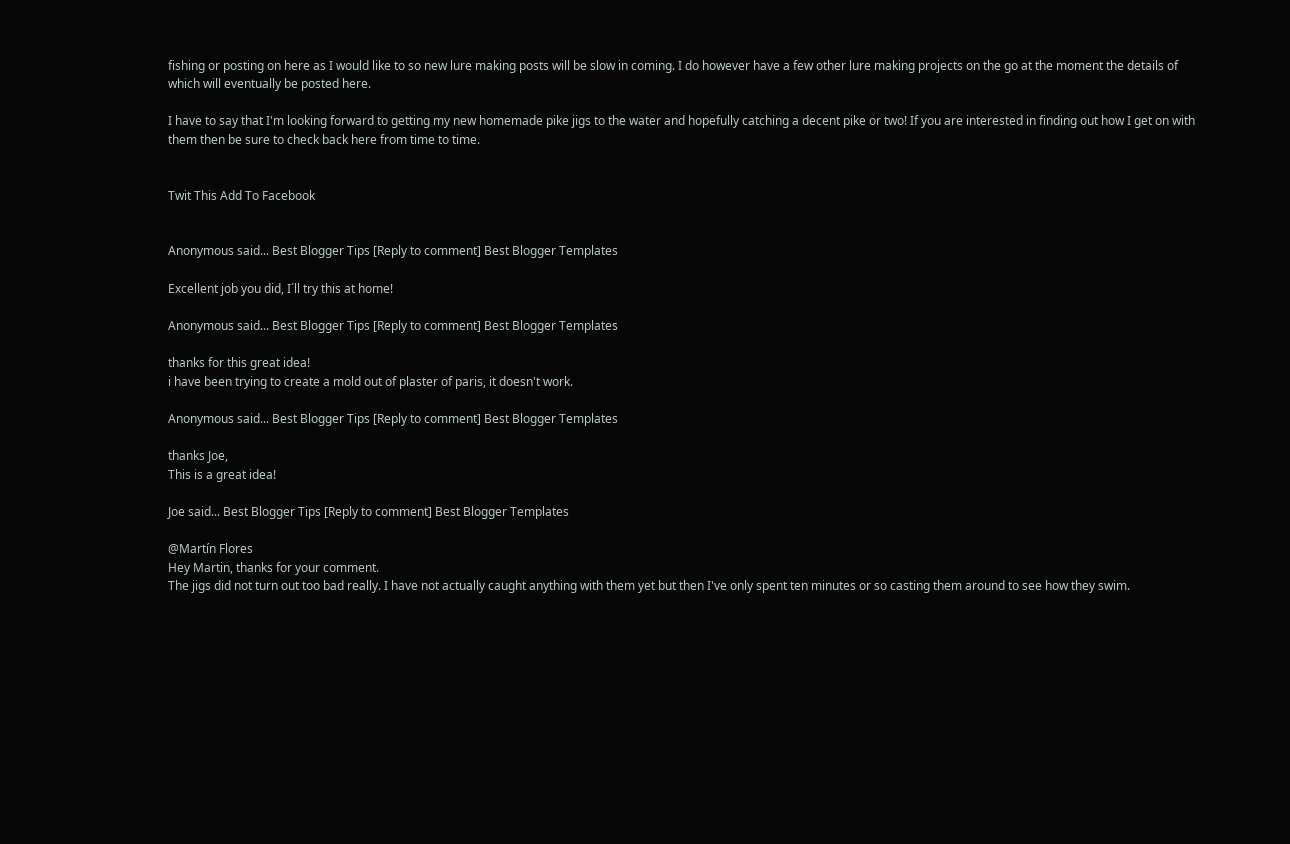fishing or posting on here as I would like to so new lure making posts will be slow in coming. I do however have a few other lure making projects on the go at the moment the details of which will eventually be posted here.

I have to say that I'm looking forward to getting my new homemade pike jigs to the water and hopefully catching a decent pike or two! If you are interested in finding out how I get on with them then be sure to check back here from time to time.


Twit This Add To Facebook


Anonymous said... Best Blogger Tips [Reply to comment] Best Blogger Templates

Excellent job you did, I´ll try this at home!

Anonymous said... Best Blogger Tips [Reply to comment] Best Blogger Templates

thanks for this great idea!
i have been trying to create a mold out of plaster of paris, it doesn't work.

Anonymous said... Best Blogger Tips [Reply to comment] Best Blogger Templates

thanks Joe,
This is a great idea!

Joe said... Best Blogger Tips [Reply to comment] Best Blogger Templates

@Martín Flores
Hey Martin, thanks for your comment.
The jigs did not turn out too bad really. I have not actually caught anything with them yet but then I've only spent ten minutes or so casting them around to see how they swim.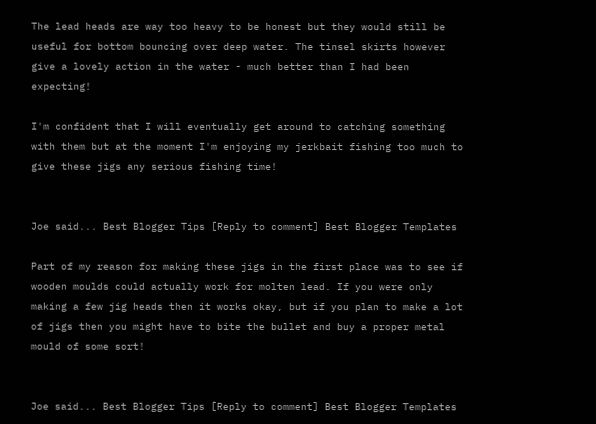The lead heads are way too heavy to be honest but they would still be useful for bottom bouncing over deep water. The tinsel skirts however give a lovely action in the water - much better than I had been expecting!

I'm confident that I will eventually get around to catching something with them but at the moment I'm enjoying my jerkbait fishing too much to give these jigs any serious fishing time!


Joe said... Best Blogger Tips [Reply to comment] Best Blogger Templates

Part of my reason for making these jigs in the first place was to see if wooden moulds could actually work for molten lead. If you were only making a few jig heads then it works okay, but if you plan to make a lot of jigs then you might have to bite the bullet and buy a proper metal mould of some sort!


Joe said... Best Blogger Tips [Reply to comment] Best Blogger Templates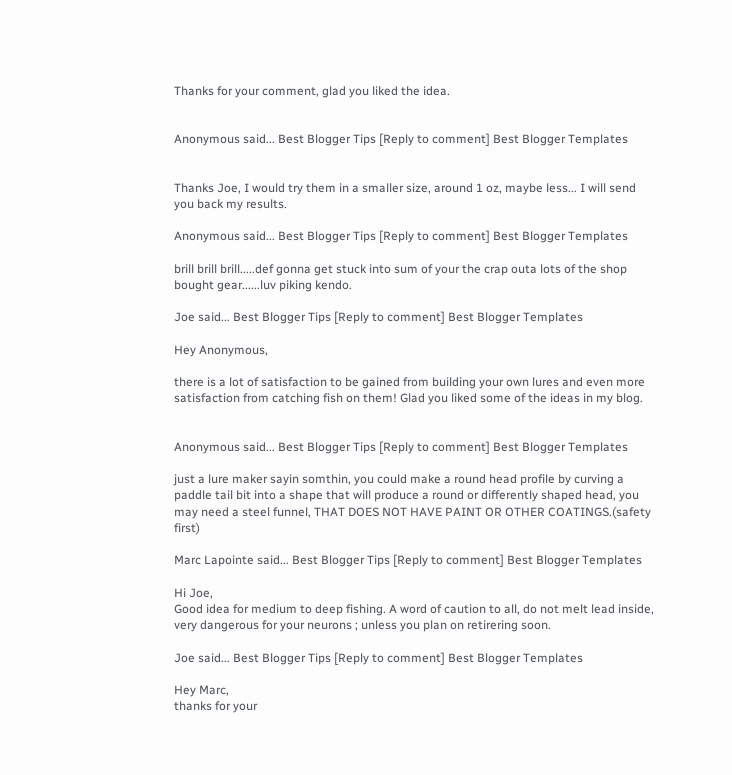Thanks for your comment, glad you liked the idea.


Anonymous said... Best Blogger Tips [Reply to comment] Best Blogger Templates


Thanks Joe, I would try them in a smaller size, around 1 oz, maybe less... I will send you back my results.

Anonymous said... Best Blogger Tips [Reply to comment] Best Blogger Templates

brill brill brill.....def gonna get stuck into sum of your the crap outa lots of the shop bought gear......luv piking kendo.

Joe said... Best Blogger Tips [Reply to comment] Best Blogger Templates

Hey Anonymous,

there is a lot of satisfaction to be gained from building your own lures and even more satisfaction from catching fish on them! Glad you liked some of the ideas in my blog.


Anonymous said... Best Blogger Tips [Reply to comment] Best Blogger Templates

just a lure maker sayin somthin, you could make a round head profile by curving a paddle tail bit into a shape that will produce a round or differently shaped head, you may need a steel funnel, THAT DOES NOT HAVE PAINT OR OTHER COATINGS.(safety first)

Marc Lapointe said... Best Blogger Tips [Reply to comment] Best Blogger Templates

Hi Joe,
Good idea for medium to deep fishing. A word of caution to all, do not melt lead inside, very dangerous for your neurons ; unless you plan on retirering soon.

Joe said... Best Blogger Tips [Reply to comment] Best Blogger Templates

Hey Marc,
thanks for your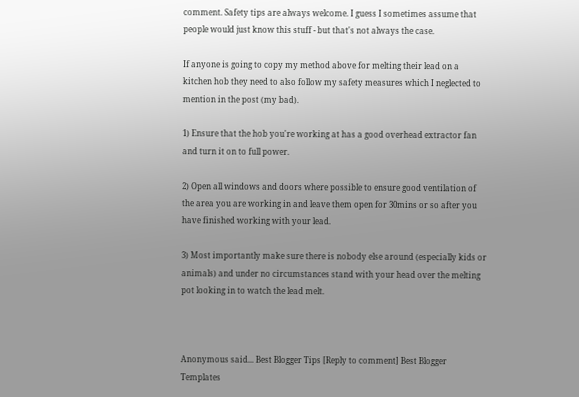comment. Safety tips are always welcome. I guess I sometimes assume that people would just know this stuff - but that's not always the case.

If anyone is going to copy my method above for melting their lead on a kitchen hob they need to also follow my safety measures which I neglected to mention in the post (my bad).

1) Ensure that the hob you're working at has a good overhead extractor fan and turn it on to full power.

2) Open all windows and doors where possible to ensure good ventilation of the area you are working in and leave them open for 30mins or so after you have finished working with your lead.

3) Most importantly make sure there is nobody else around (especially kids or animals) and under no circumstances stand with your head over the melting pot looking in to watch the lead melt.



Anonymous said... Best Blogger Tips [Reply to comment] Best Blogger Templates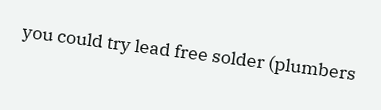you could try lead free solder (plumbers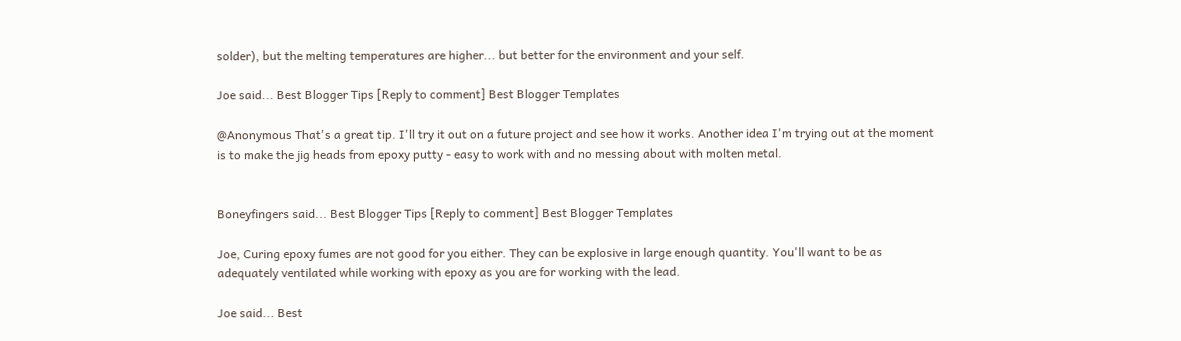solder), but the melting temperatures are higher... but better for the environment and your self.

Joe said... Best Blogger Tips [Reply to comment] Best Blogger Templates

@Anonymous That's a great tip. I'll try it out on a future project and see how it works. Another idea I'm trying out at the moment is to make the jig heads from epoxy putty - easy to work with and no messing about with molten metal.


Boneyfingers said... Best Blogger Tips [Reply to comment] Best Blogger Templates

Joe, Curing epoxy fumes are not good for you either. They can be explosive in large enough quantity. You'll want to be as adequately ventilated while working with epoxy as you are for working with the lead.

Joe said... Best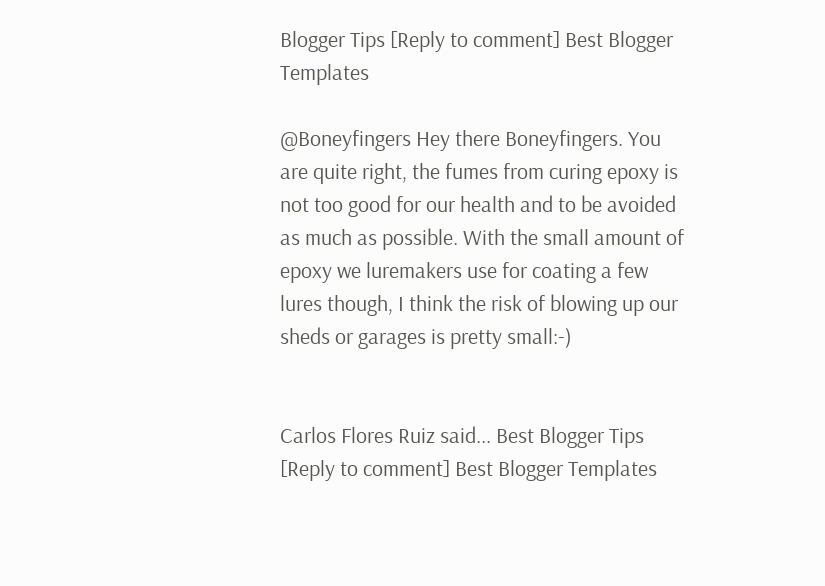Blogger Tips [Reply to comment] Best Blogger Templates

@Boneyfingers Hey there Boneyfingers. You are quite right, the fumes from curing epoxy is not too good for our health and to be avoided as much as possible. With the small amount of epoxy we luremakers use for coating a few lures though, I think the risk of blowing up our sheds or garages is pretty small:-)


Carlos Flores Ruiz said... Best Blogger Tips [Reply to comment] Best Blogger Templates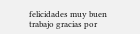felicidades muy buen trabajo gracias por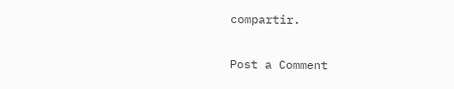compartir.

Post a Comment